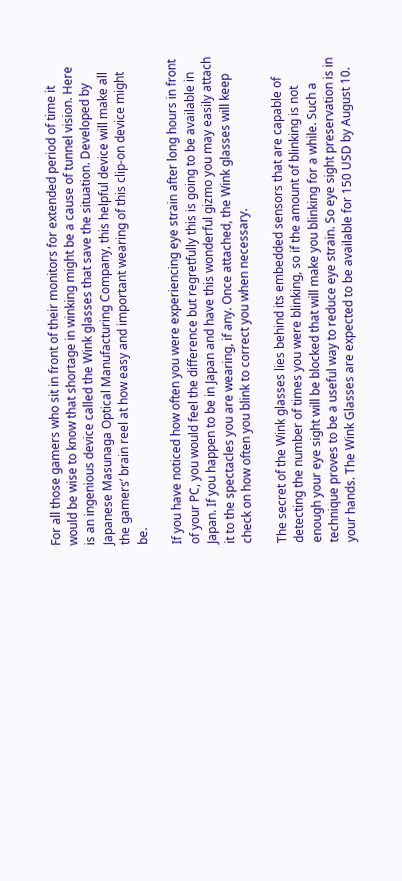For all those gamers who sit in front of their monitors for extended period of time it would be wise to know that shortage in winking might be a cause of tunnel vision. Here is an ingenious device called the Wink glasses that save the situation. Developed by Japanese Masunaga Optical Manufacturing Company, this helpful device will make all the gamers’ brain reel at how easy and important wearing of this clip-on device might be.

If you have noticed how often you were experiencing eye strain after long hours in front of your PC, you would feel the difference but regretfully this is going to be available in Japan. If you happen to be in Japan and have this wonderful gizmo you may easily attach it to the spectacles you are wearing, if any. Once attached, the Wink glasses will keep check on how often you blink to correct you when necessary.

The secret of the Wink glasses lies behind its embedded sensors that are capable of detecting the number of times you were blinking, so if the amount of blinking is not enough your eye sight will be blocked that will make you blinking for a while. Such a technique proves to be a useful way to reduce eye strain. So eye sight preservation is in your hands. The Wink Glasses are expected to be available for 150 USD by August 10.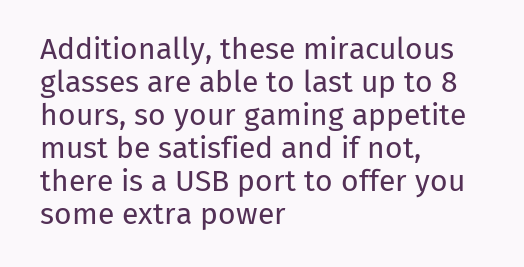Additionally, these miraculous glasses are able to last up to 8 hours, so your gaming appetite must be satisfied and if not, there is a USB port to offer you some extra power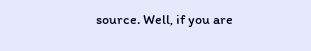source. Well, if you are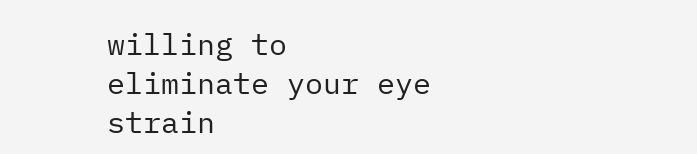willing to eliminate your eye strain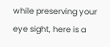while preserving your eye sight, here is a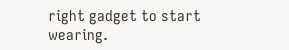right gadget to start wearing.